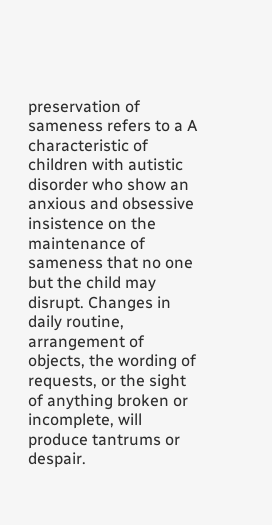preservation of sameness refers to a A characteristic of children with autistic disorder who show an anxious and obsessive insistence on the maintenance of sameness that no one but the child may disrupt. Changes in daily routine, arrangement of objects, the wording of requests, or the sight of anything broken or incomplete, will produce tantrums or despair.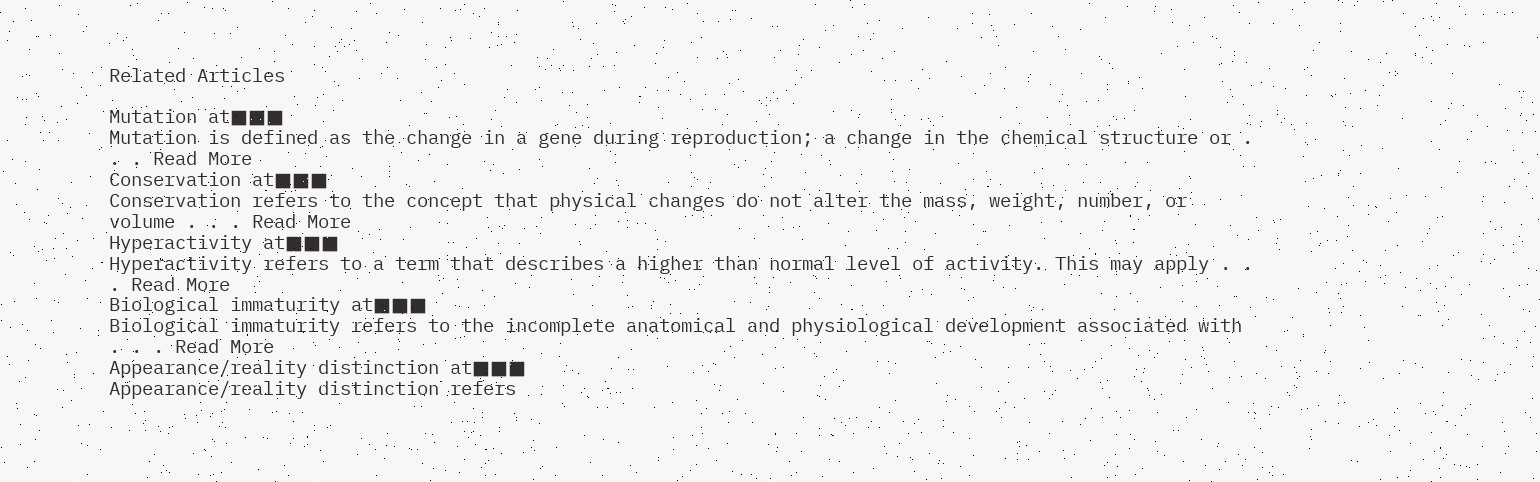Related Articles

Mutation at■■■
Mutation is defined as the change in a gene during reproduction; a change in the chemical structure or . . . Read More
Conservation at■■■
Conservation refers to the concept that physical changes do not alter the mass, weight, number, or volume . . . Read More
Hyperactivity at■■■
Hyperactivity refers to a term that describes a higher than normal level of activity. This may apply . . . Read More
Biological immaturity at■■■
Biological immaturity refers to the incomplete anatomical and physiological development associated with . . . Read More
Appearance/reality distinction at■■■
Appearance/reality distinction refers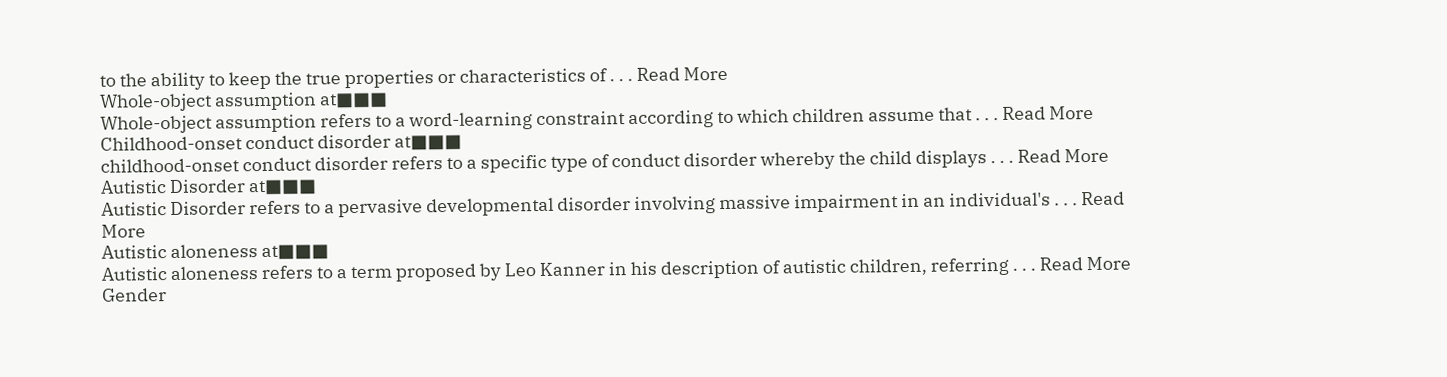to the ability to keep the true properties or characteristics of . . . Read More
Whole-object assumption at■■■
Whole-object assumption refers to a word-learning constraint according to which children assume that . . . Read More
Childhood-onset conduct disorder at■■■
childhood-onset conduct disorder refers to a specific type of conduct disorder whereby the child displays . . . Read More
Autistic Disorder at■■■
Autistic Disorder refers to a pervasive developmental disorder involving massive impairment in an individual's . . . Read More
Autistic aloneness at■■■
Autistic aloneness refers to a term proposed by Leo Kanner in his description of autistic children, referring . . . Read More
Gender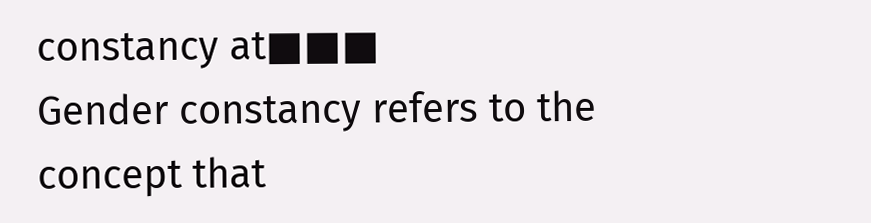constancy at■■■
Gender constancy refers to the concept that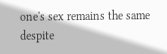one's sex remains the same despite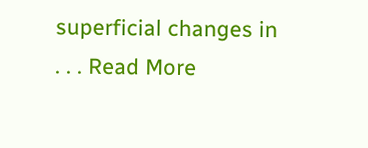superficial changes in . . . Read More